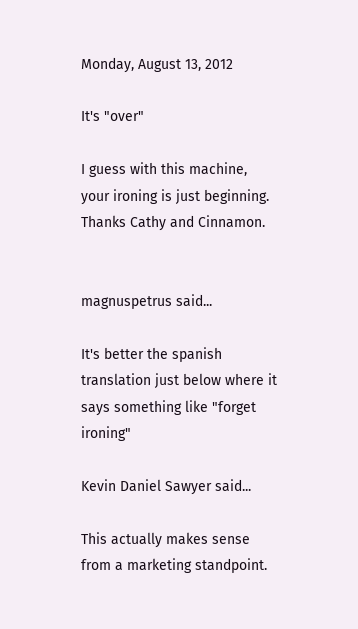Monday, August 13, 2012

It's "over"

I guess with this machine, your ironing is just beginning. Thanks Cathy and Cinnamon.


magnuspetrus said...

It's better the spanish translation just below where it says something like "forget ironing"

Kevin Daniel Sawyer said...

This actually makes sense from a marketing standpoint.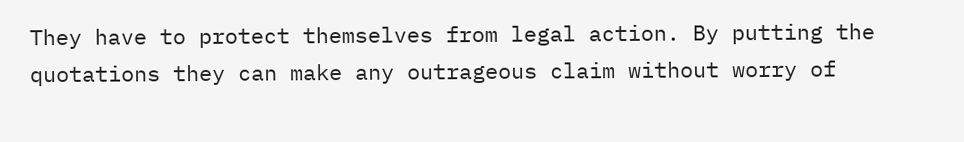They have to protect themselves from legal action. By putting the quotations they can make any outrageous claim without worry of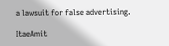a lawsuit for false advertising.

ItaeAmit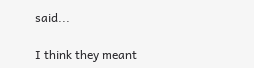said...

I think they meant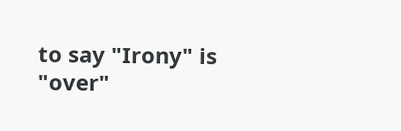to say "Irony" is "over"